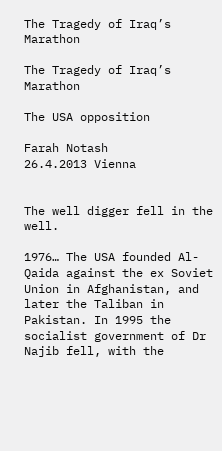The Tragedy of Iraq’s Marathon

The Tragedy of Iraq’s Marathon

The USA opposition

Farah Notash                                           26.4.2013 Vienna


The well digger fell in the well.

1976… The USA founded Al-Qaida against the ex Soviet Union in Afghanistan, and later the Taliban in Pakistan. In 1995 the socialist government of Dr Najib fell, with the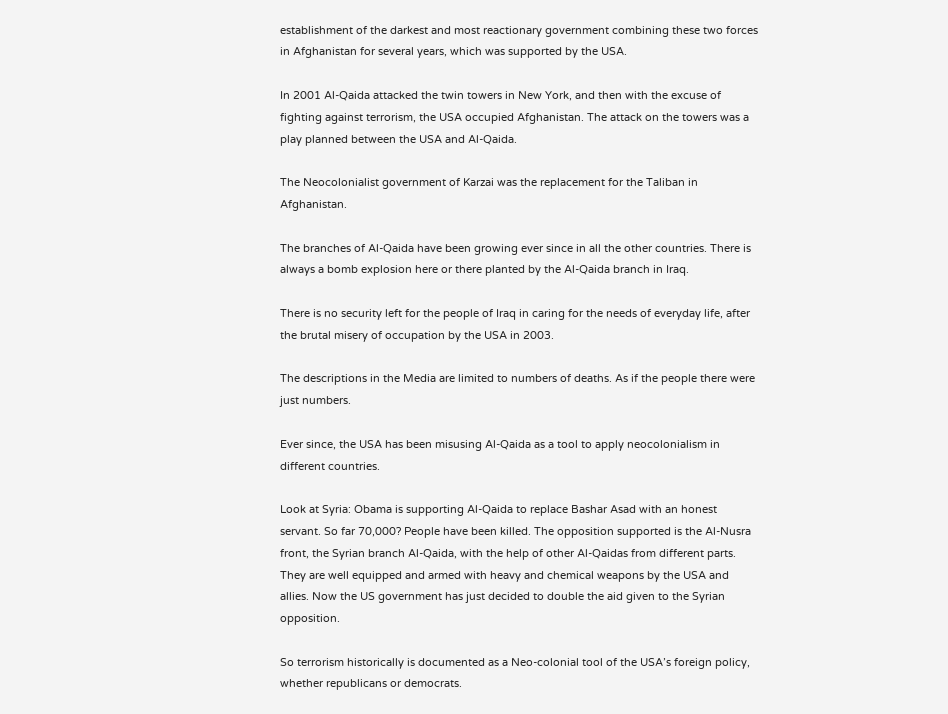establishment of the darkest and most reactionary government combining these two forces in Afghanistan for several years, which was supported by the USA.

In 2001 Al-Qaida attacked the twin towers in New York, and then with the excuse of fighting against terrorism, the USA occupied Afghanistan. The attack on the towers was a play planned between the USA and Al-Qaida.

The Neocolonialist government of Karzai was the replacement for the Taliban in Afghanistan.

The branches of Al-Qaida have been growing ever since in all the other countries. There is always a bomb explosion here or there planted by the Al-Qaida branch in Iraq.

There is no security left for the people of Iraq in caring for the needs of everyday life, after the brutal misery of occupation by the USA in 2003.

The descriptions in the Media are limited to numbers of deaths. As if the people there were just numbers.

Ever since, the USA has been misusing Al-Qaida as a tool to apply neocolonialism in different countries.

Look at Syria: Obama is supporting Al-Qaida to replace Bashar Asad with an honest servant. So far 70,000? People have been killed. The opposition supported is the Al-Nusra front, the Syrian branch Al-Qaida, with the help of other Al-Qaidas from different parts. They are well equipped and armed with heavy and chemical weapons by the USA and allies. Now the US government has just decided to double the aid given to the Syrian opposition.

So terrorism historically is documented as a Neo-colonial tool of the USA’s foreign policy, whether republicans or democrats.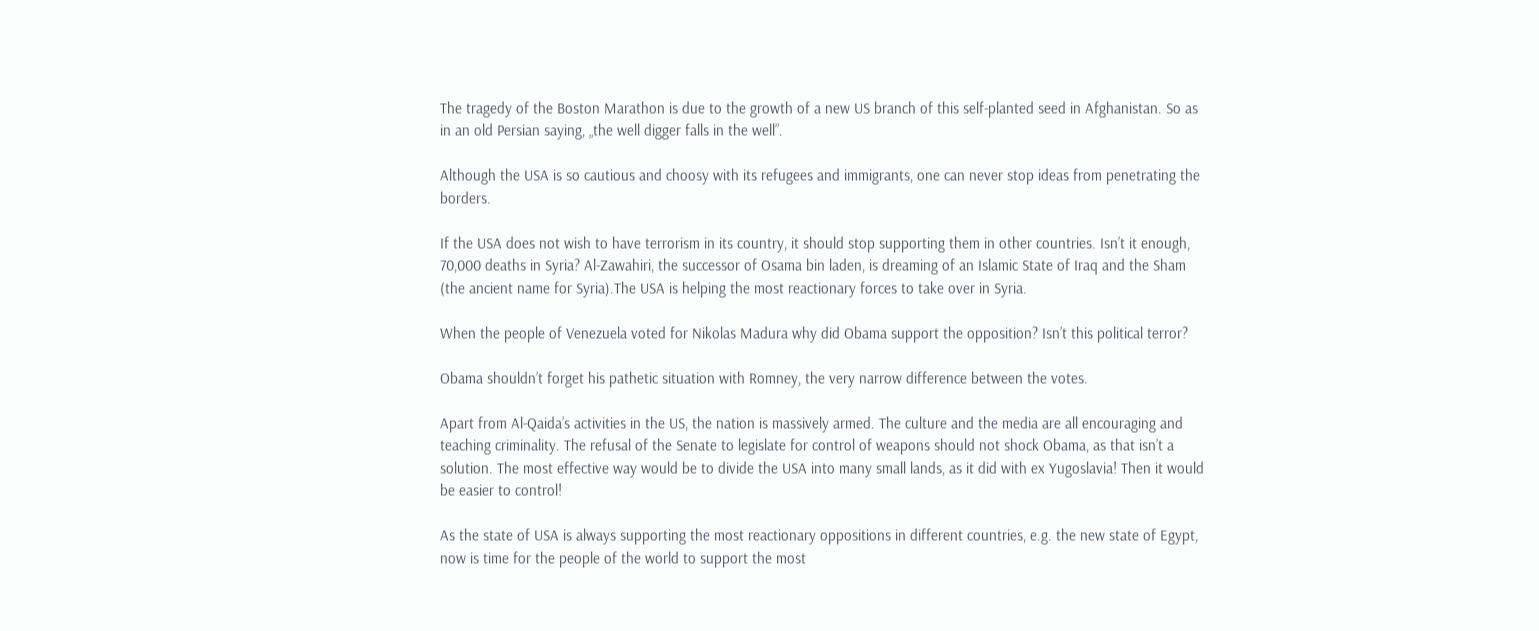The tragedy of the Boston Marathon is due to the growth of a new US branch of this self-planted seed in Afghanistan. So as in an old Persian saying, „the well digger falls in the well”.

Although the USA is so cautious and choosy with its refugees and immigrants, one can never stop ideas from penetrating the borders.

If the USA does not wish to have terrorism in its country, it should stop supporting them in other countries. Isn’t it enough, 70,000 deaths in Syria? Al-Zawahiri, the successor of Osama bin laden, is dreaming of an Islamic State of Iraq and the Sham (the ancient name for Syria).The USA is helping the most reactionary forces to take over in Syria.

When the people of Venezuela voted for Nikolas Madura why did Obama support the opposition? Isn’t this political terror?

Obama shouldn’t forget his pathetic situation with Romney, the very narrow difference between the votes.

Apart from Al-Qaida’s activities in the US, the nation is massively armed. The culture and the media are all encouraging and teaching criminality. The refusal of the Senate to legislate for control of weapons should not shock Obama, as that isn’t a solution. The most effective way would be to divide the USA into many small lands, as it did with ex Yugoslavia! Then it would be easier to control!

As the state of USA is always supporting the most reactionary oppositions in different countries, e.g. the new state of Egypt, now is time for the people of the world to support the most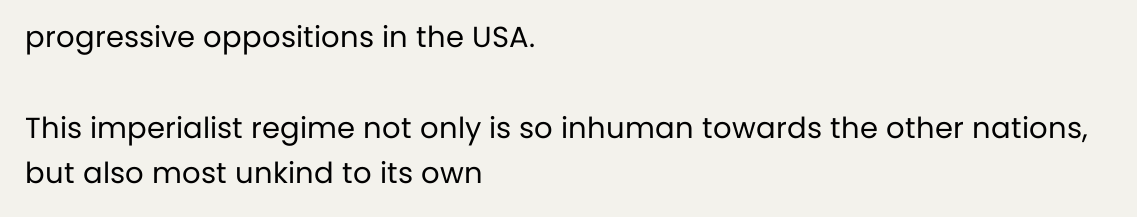progressive oppositions in the USA.

This imperialist regime not only is so inhuman towards the other nations, but also most unkind to its own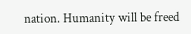nation. Humanity will be freed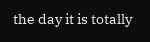the day it is totally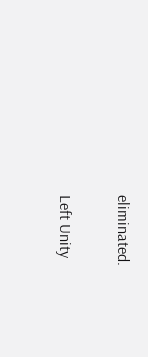eliminated.


Left Unity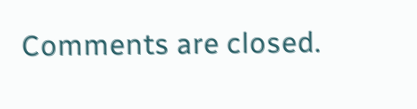Comments are closed.